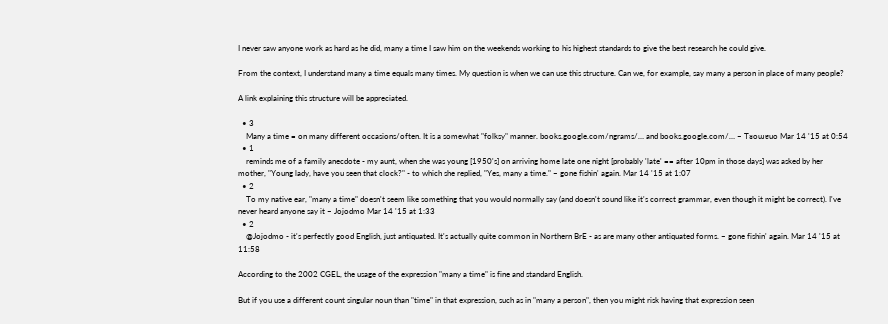I never saw anyone work as hard as he did, many a time I saw him on the weekends working to his highest standards to give the best research he could give.

From the context, I understand many a time equals many times. My question is when we can use this structure. Can we, for example, say many a person in place of many people?

A link explaining this structure will be appreciated.

  • 3
    Many a time = on many different occasions/often. It is a somewhat "folksy" manner. books.google.com/ngrams/… and books.google.com/… – Tᴚoɯɐuo Mar 14 '15 at 0:54
  • 1
    reminds me of a family anecdote - my aunt, when she was young [1950's] on arriving home late one night [probably 'late' == after 10pm in those days] was asked by her mother, "Young lady, have you seen that clock?" - to which she replied, "Yes, many a time." – gone fishin' again. Mar 14 '15 at 1:07
  • 2
    To my native ear, "many a time" doesn't seem like something that you would normally say (and doesn't sound like it's correct grammar, even though it might be correct). I've never heard anyone say it – Jojodmo Mar 14 '15 at 1:33
  • 2
    @Jojodmo - it's perfectly good English, just antiquated. It's actually quite common in Northern BrE - as are many other antiquated forms. – gone fishin' again. Mar 14 '15 at 11:58

According to the 2002 CGEL, the usage of the expression "many a time" is fine and standard English.

But if you use a different count singular noun than "time" in that expression, such as in "many a person", then you might risk having that expression seen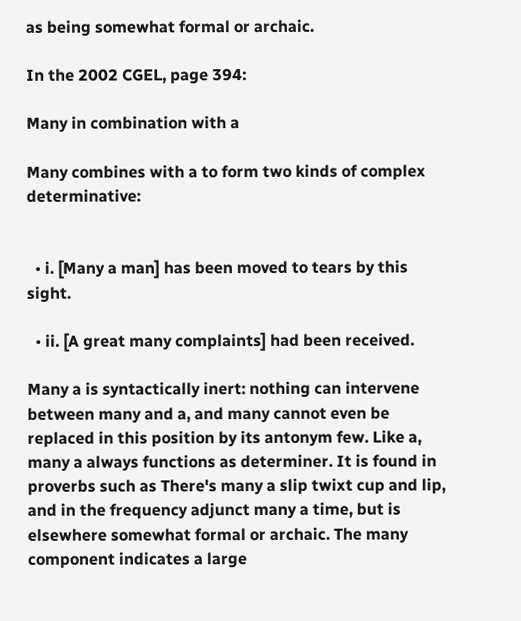as being somewhat formal or archaic.

In the 2002 CGEL, page 394:

Many in combination with a

Many combines with a to form two kinds of complex determinative:


  • i. [Many a man] has been moved to tears by this sight.

  • ii. [A great many complaints] had been received.

Many a is syntactically inert: nothing can intervene between many and a, and many cannot even be replaced in this position by its antonym few. Like a, many a always functions as determiner. It is found in proverbs such as There's many a slip twixt cup and lip, and in the frequency adjunct many a time, but is elsewhere somewhat formal or archaic. The many component indicates a large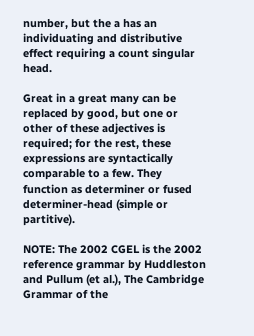number, but the a has an individuating and distributive effect requiring a count singular head.

Great in a great many can be replaced by good, but one or other of these adjectives is required; for the rest, these expressions are syntactically comparable to a few. They function as determiner or fused determiner-head (simple or partitive).

NOTE: The 2002 CGEL is the 2002 reference grammar by Huddleston and Pullum (et al.), The Cambridge Grammar of the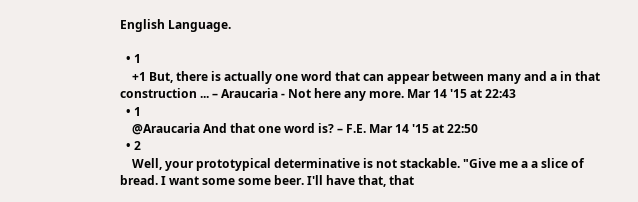English Language.

  • 1
    +1 But, there is actually one word that can appear between many and a in that construction ... – Araucaria - Not here any more. Mar 14 '15 at 22:43
  • 1
    @Araucaria And that one word is? – F.E. Mar 14 '15 at 22:50
  • 2
    Well, your prototypical determinative is not stackable. "Give me a a slice of bread. I want some some beer. I'll have that, that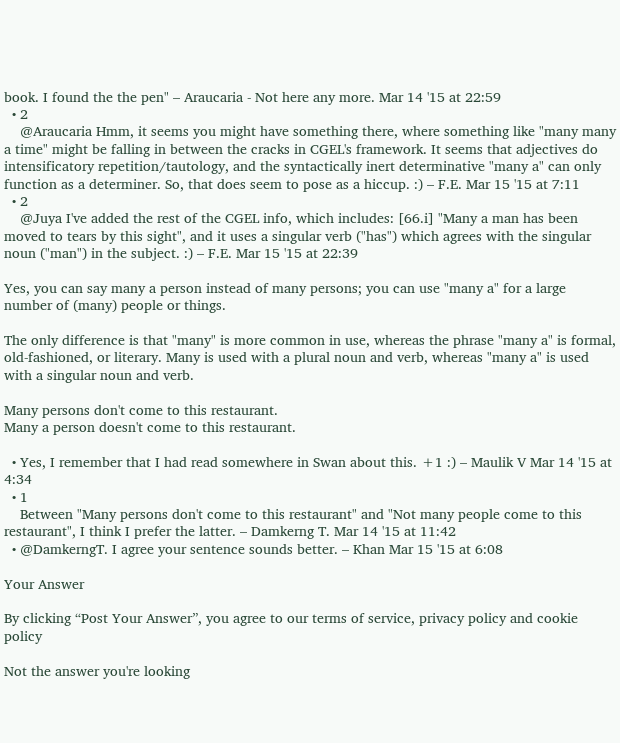book. I found the the pen" – Araucaria - Not here any more. Mar 14 '15 at 22:59
  • 2
    @Araucaria Hmm, it seems you might have something there, where something like "many many a time" might be falling in between the cracks in CGEL's framework. It seems that adjectives do intensificatory repetition/tautology, and the syntactically inert determinative "many a" can only function as a determiner. So, that does seem to pose as a hiccup. :) – F.E. Mar 15 '15 at 7:11
  • 2
    @Juya I've added the rest of the CGEL info, which includes: [66.i] "Many a man has been moved to tears by this sight", and it uses a singular verb ("has") which agrees with the singular noun ("man") in the subject. :) – F.E. Mar 15 '15 at 22:39

Yes, you can say many a person instead of many persons; you can use "many a" for a large number of (many) people or things.

The only difference is that "many" is more common in use, whereas the phrase "many a" is formal, old-fashioned, or literary. Many is used with a plural noun and verb, whereas "many a" is used with a singular noun and verb.

Many persons don't come to this restaurant.
Many a person doesn't come to this restaurant.

  • Yes, I remember that I had read somewhere in Swan about this. +1 :) – Maulik V Mar 14 '15 at 4:34
  • 1
    Between "Many persons don't come to this restaurant" and "Not many people come to this restaurant", I think I prefer the latter. – Damkerng T. Mar 14 '15 at 11:42
  • @DamkerngT. I agree your sentence sounds better. – Khan Mar 15 '15 at 6:08

Your Answer

By clicking “Post Your Answer”, you agree to our terms of service, privacy policy and cookie policy

Not the answer you're looking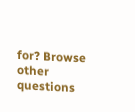for? Browse other questions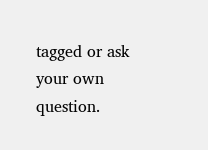tagged or ask your own question.